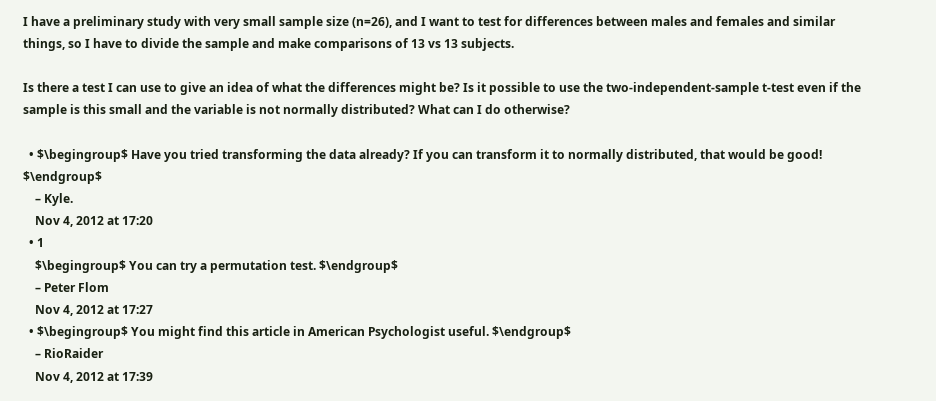I have a preliminary study with very small sample size (n=26), and I want to test for differences between males and females and similar things, so I have to divide the sample and make comparisons of 13 vs 13 subjects.

Is there a test I can use to give an idea of what the differences might be? Is it possible to use the two-independent-sample t-test even if the sample is this small and the variable is not normally distributed? What can I do otherwise?

  • $\begingroup$ Have you tried transforming the data already? If you can transform it to normally distributed, that would be good! $\endgroup$
    – Kyle.
    Nov 4, 2012 at 17:20
  • 1
    $\begingroup$ You can try a permutation test. $\endgroup$
    – Peter Flom
    Nov 4, 2012 at 17:27
  • $\begingroup$ You might find this article in American Psychologist useful. $\endgroup$
    – RioRaider
    Nov 4, 2012 at 17:39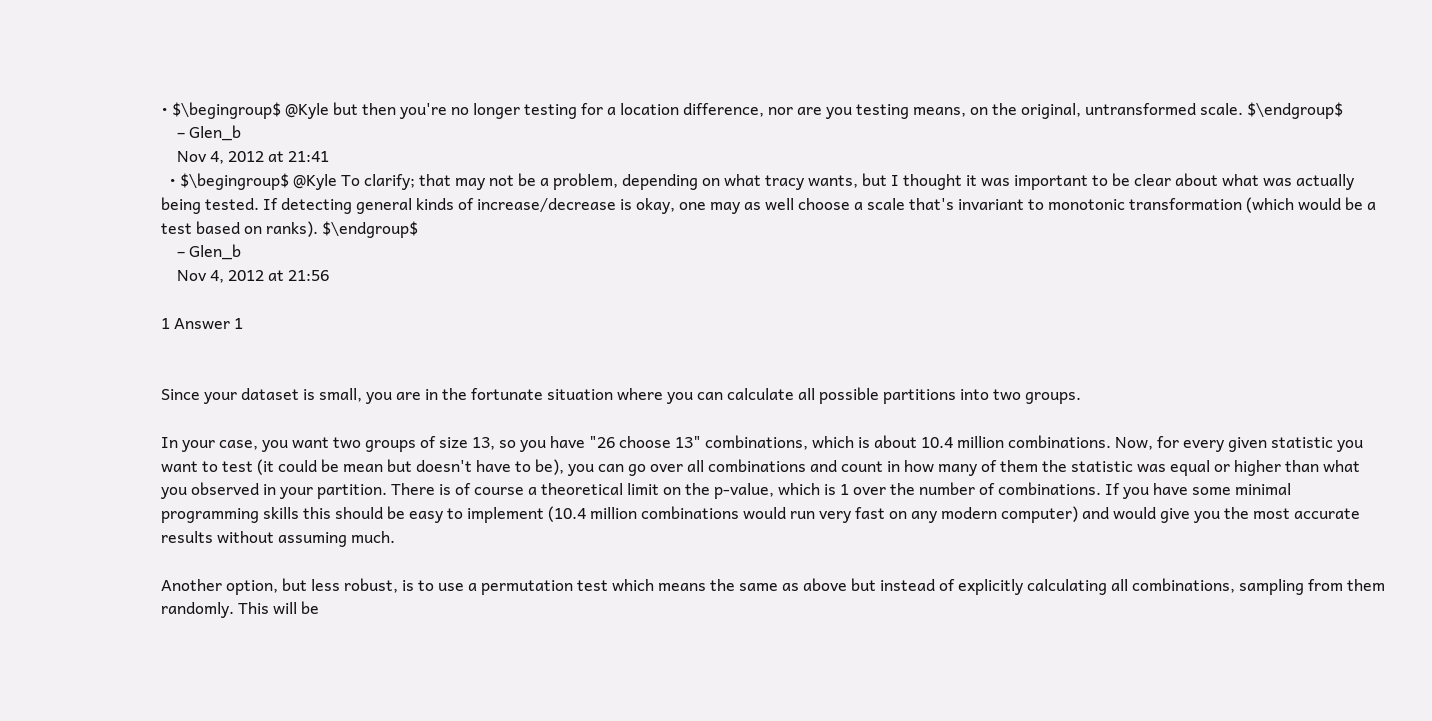• $\begingroup$ @Kyle but then you're no longer testing for a location difference, nor are you testing means, on the original, untransformed scale. $\endgroup$
    – Glen_b
    Nov 4, 2012 at 21:41
  • $\begingroup$ @Kyle To clarify; that may not be a problem, depending on what tracy wants, but I thought it was important to be clear about what was actually being tested. If detecting general kinds of increase/decrease is okay, one may as well choose a scale that's invariant to monotonic transformation (which would be a test based on ranks). $\endgroup$
    – Glen_b
    Nov 4, 2012 at 21:56

1 Answer 1


Since your dataset is small, you are in the fortunate situation where you can calculate all possible partitions into two groups.

In your case, you want two groups of size 13, so you have "26 choose 13" combinations, which is about 10.4 million combinations. Now, for every given statistic you want to test (it could be mean but doesn't have to be), you can go over all combinations and count in how many of them the statistic was equal or higher than what you observed in your partition. There is of course a theoretical limit on the p-value, which is 1 over the number of combinations. If you have some minimal programming skills this should be easy to implement (10.4 million combinations would run very fast on any modern computer) and would give you the most accurate results without assuming much.

Another option, but less robust, is to use a permutation test which means the same as above but instead of explicitly calculating all combinations, sampling from them randomly. This will be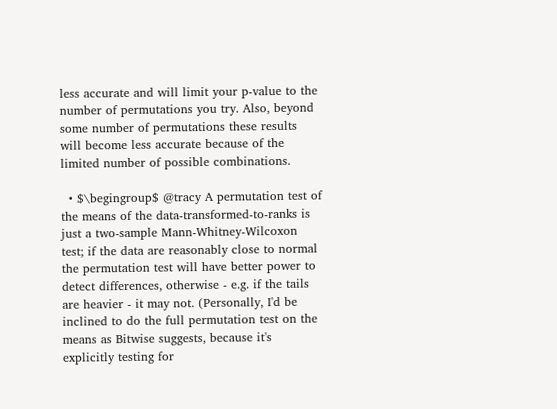less accurate and will limit your p-value to the number of permutations you try. Also, beyond some number of permutations these results will become less accurate because of the limited number of possible combinations.

  • $\begingroup$ @tracy A permutation test of the means of the data-transformed-to-ranks is just a two-sample Mann-Whitney-Wilcoxon test; if the data are reasonably close to normal the permutation test will have better power to detect differences, otherwise - e.g. if the tails are heavier - it may not. (Personally, I'd be inclined to do the full permutation test on the means as Bitwise suggests, because it's explicitly testing for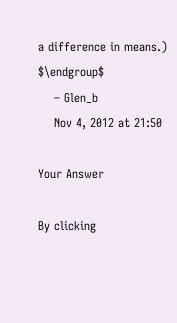a difference in means.) $\endgroup$
    – Glen_b
    Nov 4, 2012 at 21:50

Your Answer

By clicking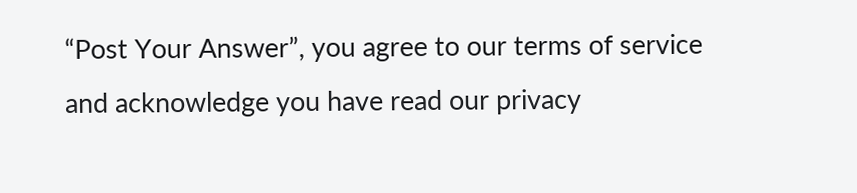“Post Your Answer”, you agree to our terms of service and acknowledge you have read our privacy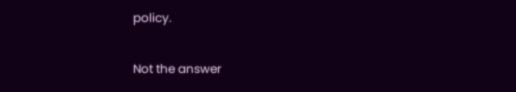policy.

Not the answer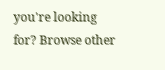you're looking for? Browse other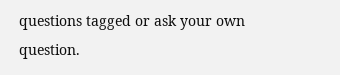questions tagged or ask your own question.